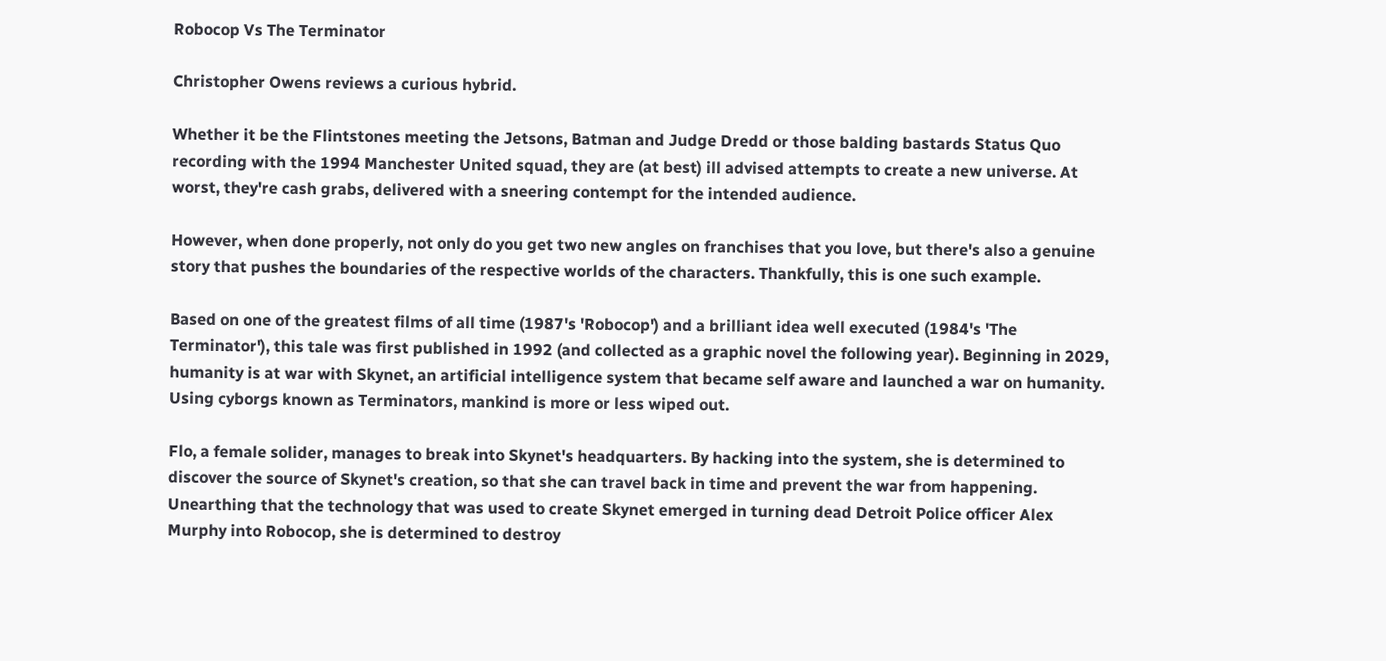Robocop Vs The Terminator

Christopher Owens reviews a curious hybrid.

Whether it be the Flintstones meeting the Jetsons, Batman and Judge Dredd or those balding bastards Status Quo recording with the 1994 Manchester United squad, they are (at best) ill advised attempts to create a new universe. At worst, they're cash grabs, delivered with a sneering contempt for the intended audience.

However, when done properly, not only do you get two new angles on franchises that you love, but there's also a genuine story that pushes the boundaries of the respective worlds of the characters. Thankfully, this is one such example.

Based on one of the greatest films of all time (1987's 'Robocop') and a brilliant idea well executed (1984's 'The Terminator'), this tale was first published in 1992 (and collected as a graphic novel the following year). Beginning in 2029, humanity is at war with Skynet, an artificial intelligence system that became self aware and launched a war on humanity. Using cyborgs known as Terminators, mankind is more or less wiped out.

Flo, a female solider, manages to break into Skynet's headquarters. By hacking into the system, she is determined to discover the source of Skynet's creation, so that she can travel back in time and prevent the war from happening. Unearthing that the technology that was used to create Skynet emerged in turning dead Detroit Police officer Alex Murphy into Robocop, she is determined to destroy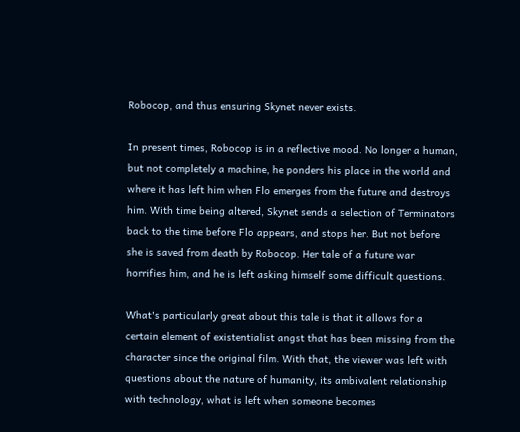Robocop, and thus ensuring Skynet never exists.

In present times, Robocop is in a reflective mood. No longer a human, but not completely a machine, he ponders his place in the world and where it has left him when Flo emerges from the future and destroys him. With time being altered, Skynet sends a selection of Terminators back to the time before Flo appears, and stops her. But not before she is saved from death by Robocop. Her tale of a future war horrifies him, and he is left asking himself some difficult questions.

What's particularly great about this tale is that it allows for a certain element of existentialist angst that has been missing from the character since the original film. With that, the viewer was left with questions about the nature of humanity, its ambivalent relationship with technology, what is left when someone becomes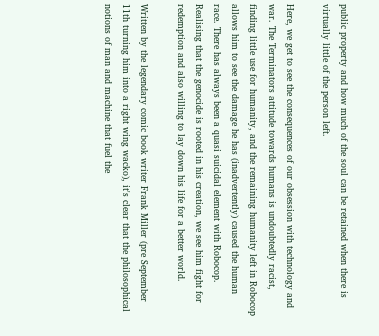public property and how much of the soul can be retained when there is virtually little of the person left.

Here, we get to see the consequences of our obsession with technology and war. The Terminators attitude towards humans is undoubtedly racist, finding little use for humanity, and the remaining humanity left in Robocop allows him to see the damage he has (inadvertently) caused the human race. There has always been a quasi suicidal element with Robocop. Realising that the genocide is rooted in his creation, we see him fight for redemption and also willing to lay down his life for a better world.

Written by the legendary comic book writer Frank Miller (pre September 11th turning him into a right wing wacko), it's clear that the philosophical notions of man and machine that fuel the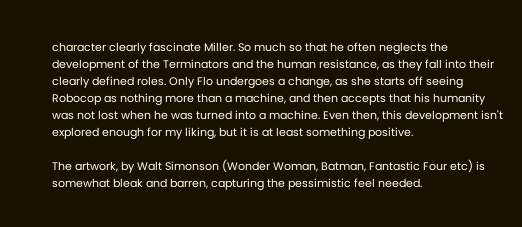character clearly fascinate Miller. So much so that he often neglects the development of the Terminators and the human resistance, as they fall into their clearly defined roles. Only Flo undergoes a change, as she starts off seeing Robocop as nothing more than a machine, and then accepts that his humanity was not lost when he was turned into a machine. Even then, this development isn't explored enough for my liking, but it is at least something positive.

The artwork, by Walt Simonson (Wonder Woman, Batman, Fantastic Four etc) is somewhat bleak and barren, capturing the pessimistic feel needed.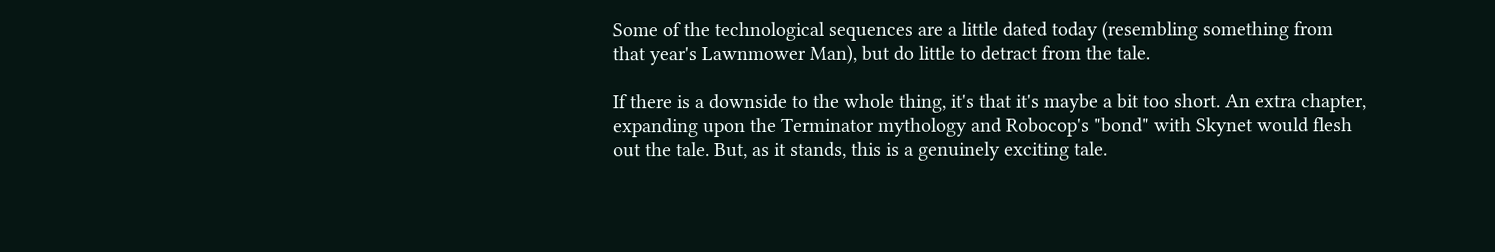Some of the technological sequences are a little dated today (resembling something from that year's Lawnmower Man), but do little to detract from the tale.

If there is a downside to the whole thing, it's that it's maybe a bit too short. An extra chapter, expanding upon the Terminator mythology and Robocop's "bond" with Skynet would flesh out the tale. But, as it stands, this is a genuinely exciting tale.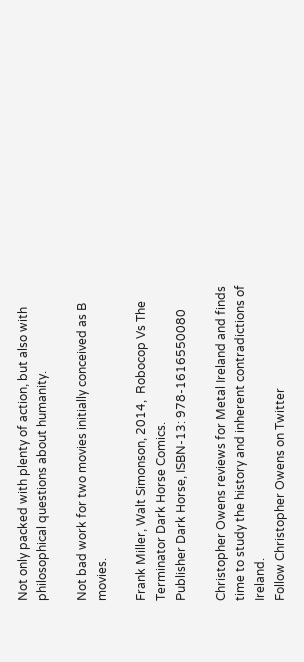Not only packed with plenty of action, but also with philosophical questions about humanity.

Not bad work for two movies initially conceived as B movies.

Frank Miller, Walt Simonson, 2014,  Robocop Vs The Terminator Dark Horse Comics.
Publisher Dark Horse, ISBN-13: 978-1616550080

Christopher Owens reviews for Metal Ireland and finds time to study the history and inherent contradictions of Ireland.
Follow Christopher Owens on Twitter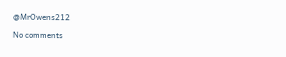@MrOwens212

No comments